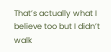That’s actually what I believe too but I didn’t walk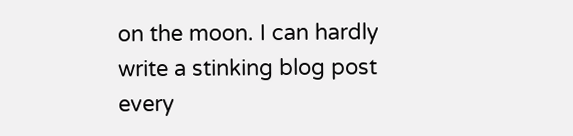on the moon. I can hardly write a stinking blog post every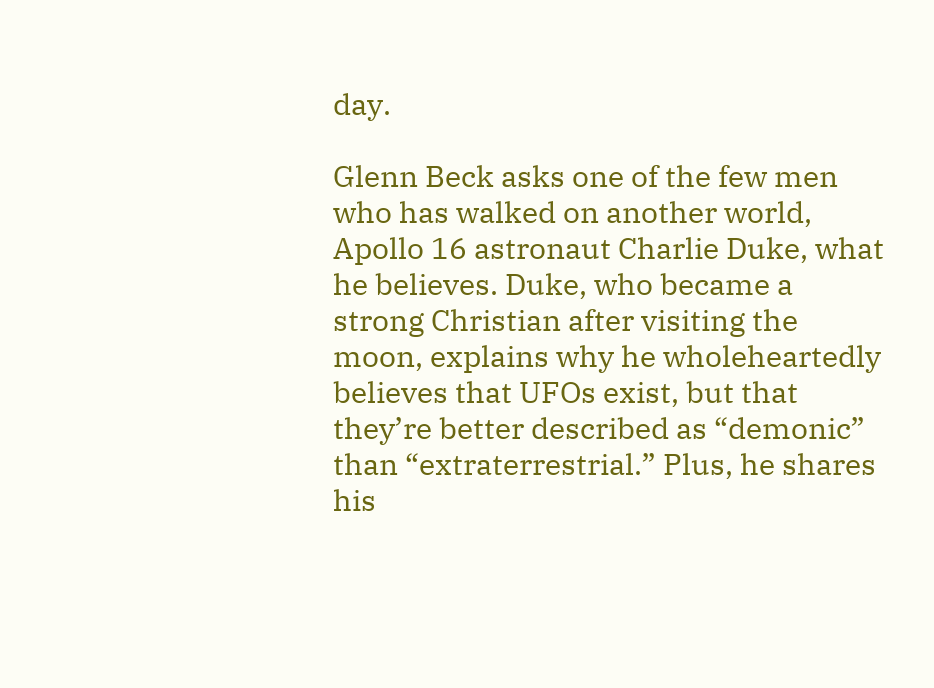day.

Glenn Beck asks one of the few men who has walked on another world, Apollo 16 astronaut Charlie Duke, what he believes. Duke, who became a strong Christian after visiting the moon, explains why he wholeheartedly believes that UFOs exist, but that they’re better described as “demonic” than “extraterrestrial.” Plus, he shares his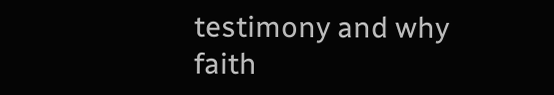testimony and why faith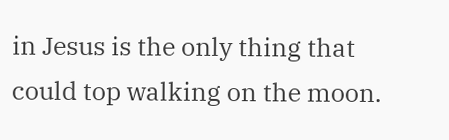in Jesus is the only thing that could top walking on the moon.